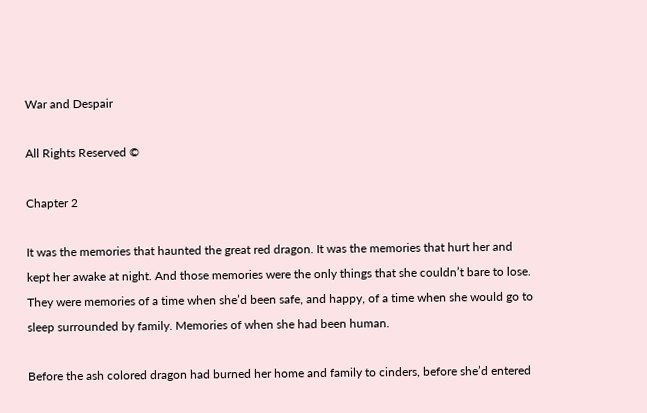War and Despair

All Rights Reserved ©

Chapter 2

It was the memories that haunted the great red dragon. It was the memories that hurt her and kept her awake at night. And those memories were the only things that she couldn’t bare to lose. They were memories of a time when she’d been safe, and happy, of a time when she would go to sleep surrounded by family. Memories of when she had been human.

Before the ash colored dragon had burned her home and family to cinders, before she’d entered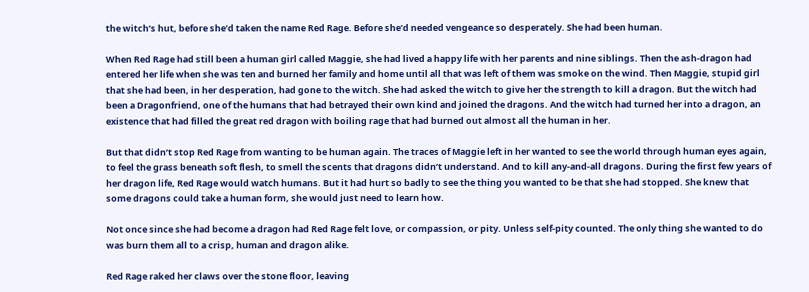the witch’s hut, before she’d taken the name Red Rage. Before she’d needed vengeance so desperately. She had been human.

When Red Rage had still been a human girl called Maggie, she had lived a happy life with her parents and nine siblings. Then the ash-dragon had entered her life when she was ten and burned her family and home until all that was left of them was smoke on the wind. Then Maggie, stupid girl that she had been, in her desperation, had gone to the witch. She had asked the witch to give her the strength to kill a dragon. But the witch had been a Dragonfriend, one of the humans that had betrayed their own kind and joined the dragons. And the witch had turned her into a dragon, an existence that had filled the great red dragon with boiling rage that had burned out almost all the human in her.

But that didn’t stop Red Rage from wanting to be human again. The traces of Maggie left in her wanted to see the world through human eyes again, to feel the grass beneath soft flesh, to smell the scents that dragons didn’t understand. And to kill any-and-all dragons. During the first few years of her dragon life, Red Rage would watch humans. But it had hurt so badly to see the thing you wanted to be that she had stopped. She knew that some dragons could take a human form, she would just need to learn how.

Not once since she had become a dragon had Red Rage felt love, or compassion, or pity. Unless self-pity counted. The only thing she wanted to do was burn them all to a crisp, human and dragon alike.

Red Rage raked her claws over the stone floor, leaving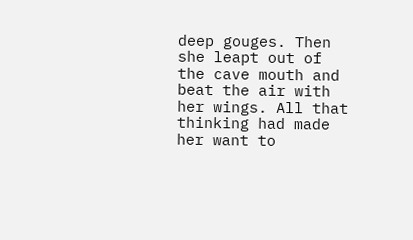deep gouges. Then she leapt out of the cave mouth and beat the air with her wings. All that thinking had made her want to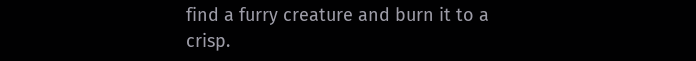find a furry creature and burn it to a crisp.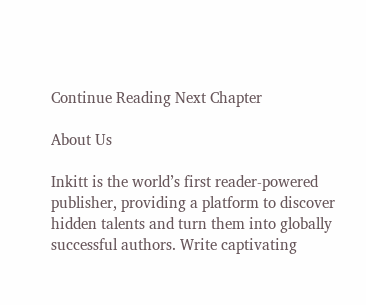Continue Reading Next Chapter

About Us

Inkitt is the world’s first reader-powered publisher, providing a platform to discover hidden talents and turn them into globally successful authors. Write captivating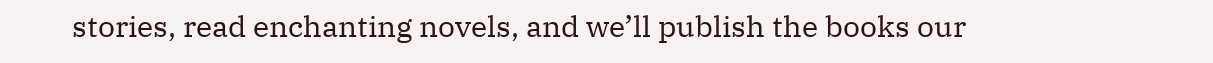stories, read enchanting novels, and we’ll publish the books our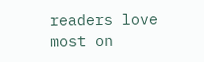readers love most on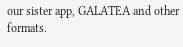our sister app, GALATEA and other formats.